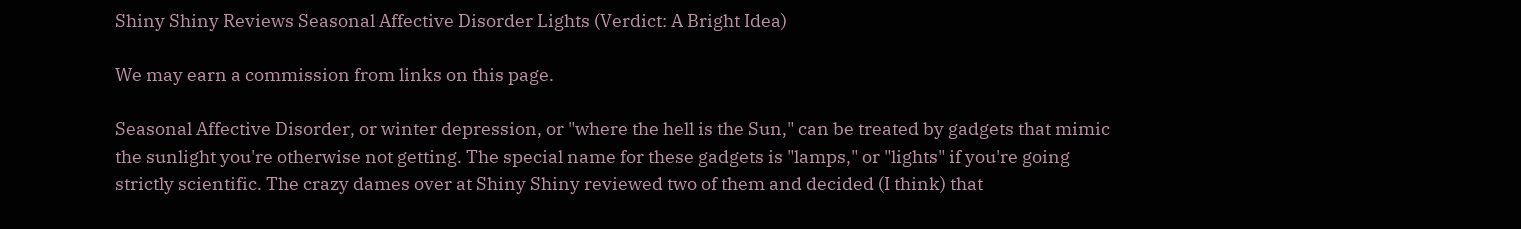Shiny Shiny Reviews Seasonal Affective Disorder Lights (Verdict: A Bright Idea)

We may earn a commission from links on this page.

Seasonal Affective Disorder, or winter depression, or "where the hell is the Sun," can be treated by gadgets that mimic the sunlight you're otherwise not getting. The special name for these gadgets is "lamps," or "lights" if you're going strictly scientific. The crazy dames over at Shiny Shiny reviewed two of them and decided (I think) that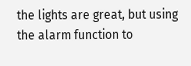the lights are great, but using the alarm function to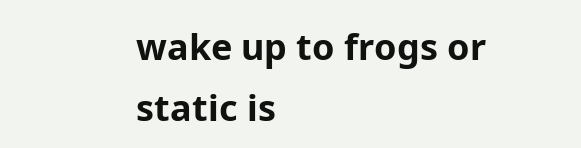wake up to frogs or static is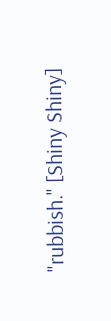"rubbish." [Shiny Shiny]